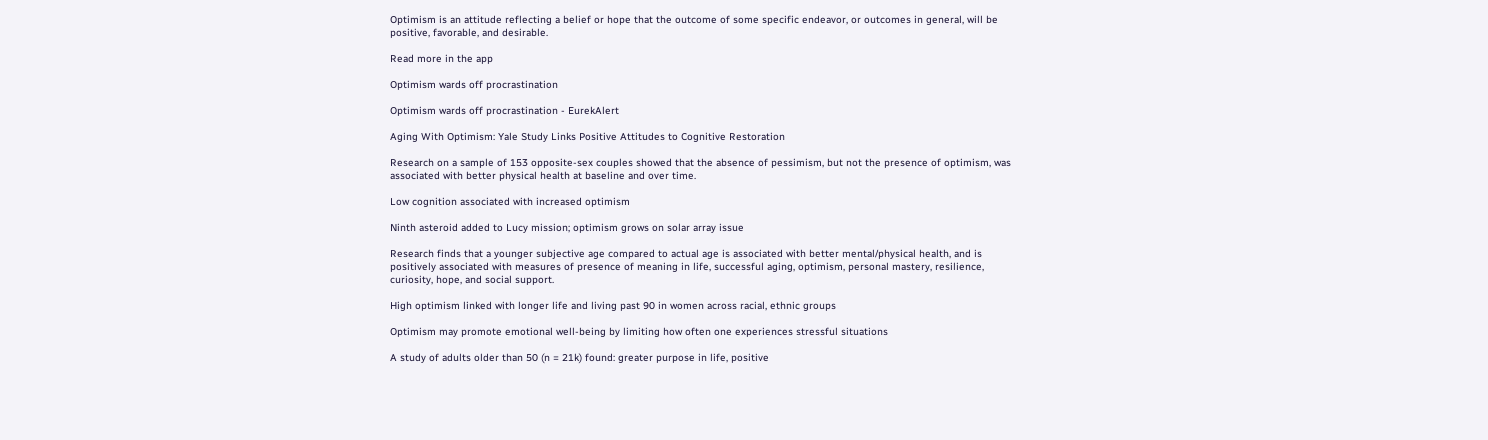Optimism is an attitude reflecting a belief or hope that the outcome of some specific endeavor, or outcomes in general, will be positive, favorable, and desirable.

Read more in the app

Optimism wards off procrastination

Optimism wards off procrastination - EurekAlert

Aging With Optimism: Yale Study Links Positive Attitudes to Cognitive Restoration

Research on a sample of 153 opposite-sex couples showed that the absence of pessimism, but not the presence of optimism, was associated with better physical health at baseline and over time.

Low cognition associated with increased optimism

Ninth asteroid added to Lucy mission; optimism grows on solar array issue

Research finds that a younger subjective age compared to actual age is associated with better mental/physical health, and is positively associated with measures of presence of meaning in life, successful aging, optimism, personal mastery, resilience, curiosity, hope, and social support.

High optimism linked with longer life and living past 90 in women across racial, ethnic groups

Optimism may promote emotional well-being by limiting how often one experiences stressful situations

A study of adults older than 50 (n = 21k) found: greater purpose in life, positive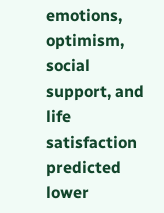emotions, optimism, social support, and life satisfaction predicted lower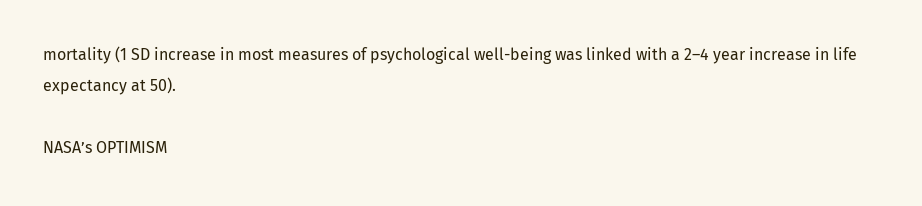mortality (1 SD increase in most measures of psychological well-being was linked with a 2–4 year increase in life expectancy at 50).

NASA’s OPTIMISM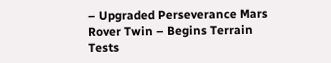– Upgraded Perseverance Mars Rover Twin – Begins Terrain Tests